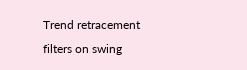Trend retracement filters on swing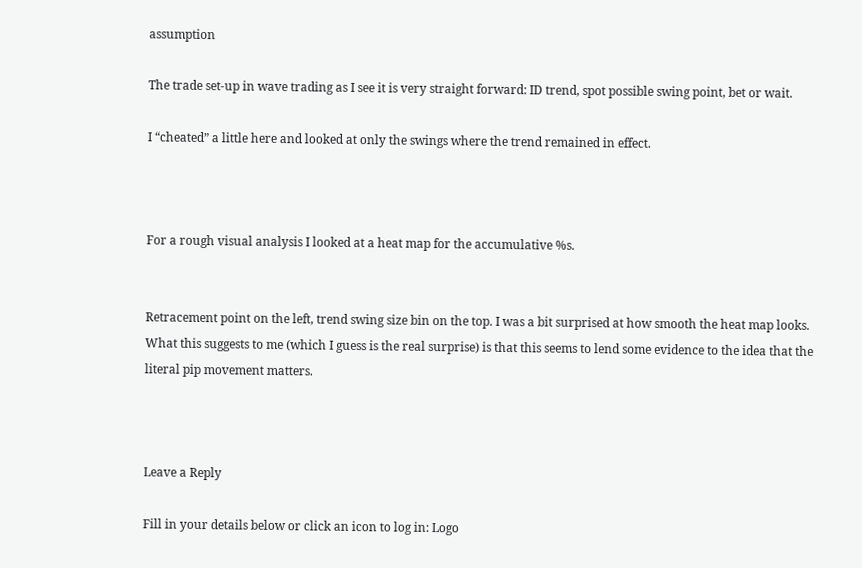assumption

The trade set-up in wave trading as I see it is very straight forward: ID trend, spot possible swing point, bet or wait.

I “cheated” a little here and looked at only the swings where the trend remained in effect.



For a rough visual analysis I looked at a heat map for the accumulative %s.


Retracement point on the left, trend swing size bin on the top. I was a bit surprised at how smooth the heat map looks. What this suggests to me (which I guess is the real surprise) is that this seems to lend some evidence to the idea that the literal pip movement matters.



Leave a Reply

Fill in your details below or click an icon to log in: Logo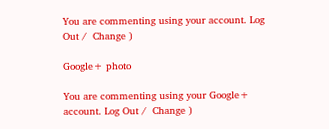You are commenting using your account. Log Out /  Change )

Google+ photo

You are commenting using your Google+ account. Log Out /  Change )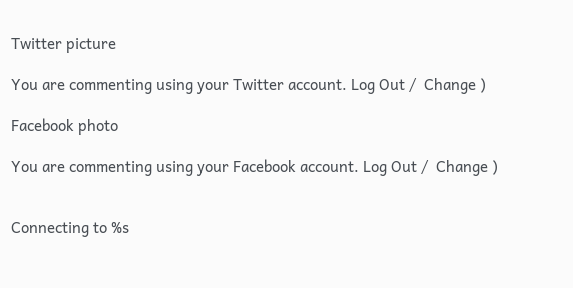Twitter picture

You are commenting using your Twitter account. Log Out /  Change )

Facebook photo

You are commenting using your Facebook account. Log Out /  Change )


Connecting to %s